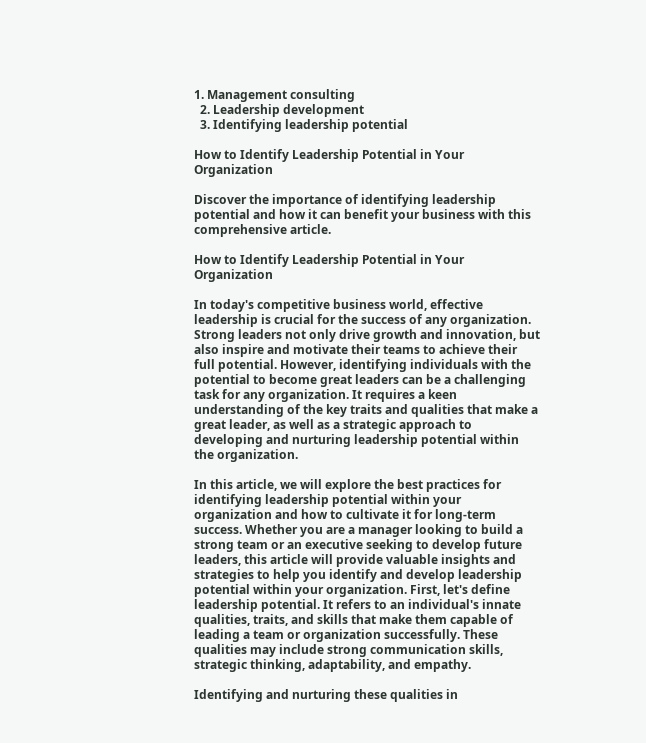1. Management consulting
  2. Leadership development
  3. Identifying leadership potential

How to Identify Leadership Potential in Your Organization

Discover the importance of identifying leadership potential and how it can benefit your business with this comprehensive article.

How to Identify Leadership Potential in Your Organization

In today's competitive business world, effective leadership is crucial for the success of any organization. Strong leaders not only drive growth and innovation, but also inspire and motivate their teams to achieve their full potential. However, identifying individuals with the potential to become great leaders can be a challenging task for any organization. It requires a keen understanding of the key traits and qualities that make a great leader, as well as a strategic approach to developing and nurturing leadership potential within the organization.

In this article, we will explore the best practices for identifying leadership potential within your organization and how to cultivate it for long-term success. Whether you are a manager looking to build a strong team or an executive seeking to develop future leaders, this article will provide valuable insights and strategies to help you identify and develop leadership potential within your organization. First, let's define leadership potential. It refers to an individual's innate qualities, traits, and skills that make them capable of leading a team or organization successfully. These qualities may include strong communication skills, strategic thinking, adaptability, and empathy.

Identifying and nurturing these qualities in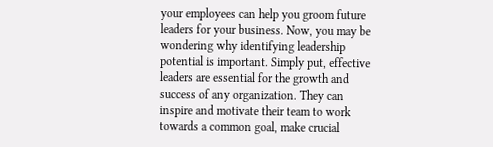your employees can help you groom future leaders for your business. Now, you may be wondering why identifying leadership potential is important. Simply put, effective leaders are essential for the growth and success of any organization. They can inspire and motivate their team to work towards a common goal, make crucial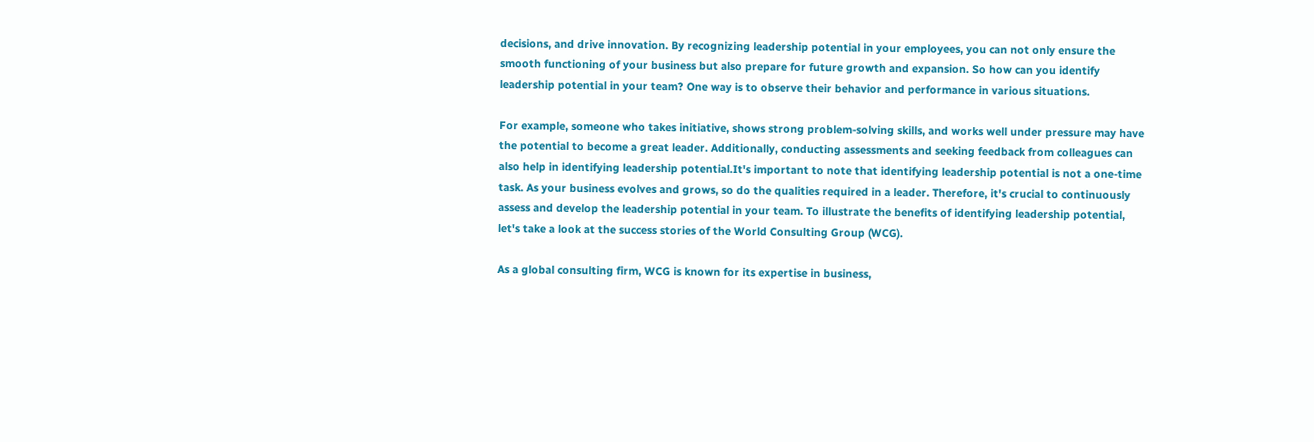decisions, and drive innovation. By recognizing leadership potential in your employees, you can not only ensure the smooth functioning of your business but also prepare for future growth and expansion. So how can you identify leadership potential in your team? One way is to observe their behavior and performance in various situations.

For example, someone who takes initiative, shows strong problem-solving skills, and works well under pressure may have the potential to become a great leader. Additionally, conducting assessments and seeking feedback from colleagues can also help in identifying leadership potential.It's important to note that identifying leadership potential is not a one-time task. As your business evolves and grows, so do the qualities required in a leader. Therefore, it's crucial to continuously assess and develop the leadership potential in your team. To illustrate the benefits of identifying leadership potential, let's take a look at the success stories of the World Consulting Group (WCG).

As a global consulting firm, WCG is known for its expertise in business,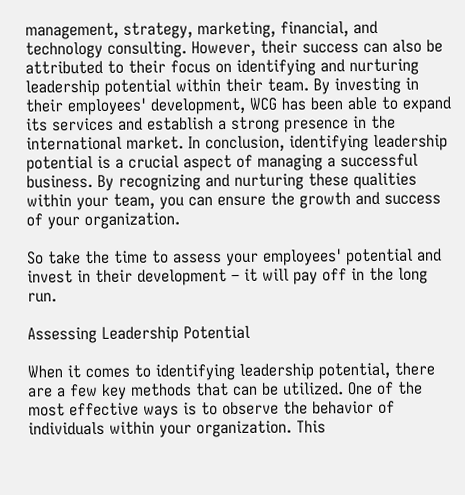management, strategy, marketing, financial, and technology consulting. However, their success can also be attributed to their focus on identifying and nurturing leadership potential within their team. By investing in their employees' development, WCG has been able to expand its services and establish a strong presence in the international market. In conclusion, identifying leadership potential is a crucial aspect of managing a successful business. By recognizing and nurturing these qualities within your team, you can ensure the growth and success of your organization.

So take the time to assess your employees' potential and invest in their development – it will pay off in the long run.

Assessing Leadership Potential

When it comes to identifying leadership potential, there are a few key methods that can be utilized. One of the most effective ways is to observe the behavior of individuals within your organization. This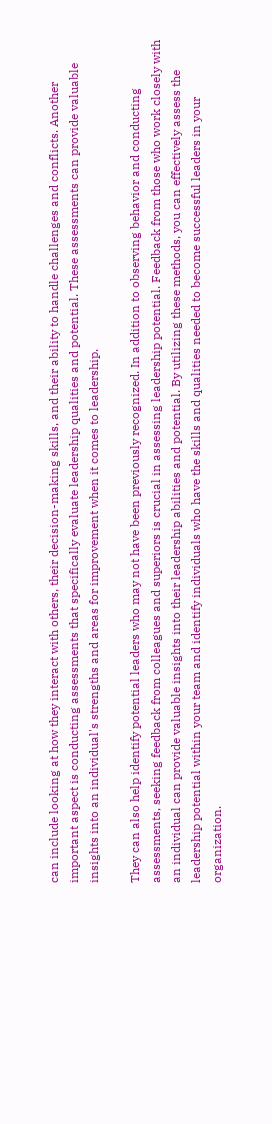can include looking at how they interact with others, their decision-making skills, and their ability to handle challenges and conflicts. Another important aspect is conducting assessments that specifically evaluate leadership qualities and potential. These assessments can provide valuable insights into an individual's strengths and areas for improvement when it comes to leadership.

They can also help identify potential leaders who may not have been previously recognized. In addition to observing behavior and conducting assessments, seeking feedback from colleagues and superiors is crucial in assessing leadership potential. Feedback from those who work closely with an individual can provide valuable insights into their leadership abilities and potential. By utilizing these methods, you can effectively assess the leadership potential within your team and identify individuals who have the skills and qualities needed to become successful leaders in your organization.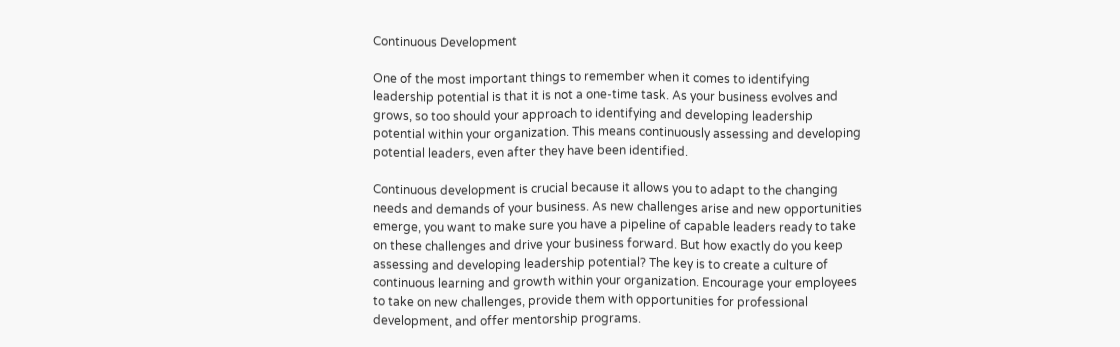Continuous Development

One of the most important things to remember when it comes to identifying leadership potential is that it is not a one-time task. As your business evolves and grows, so too should your approach to identifying and developing leadership potential within your organization. This means continuously assessing and developing potential leaders, even after they have been identified.

Continuous development is crucial because it allows you to adapt to the changing needs and demands of your business. As new challenges arise and new opportunities emerge, you want to make sure you have a pipeline of capable leaders ready to take on these challenges and drive your business forward. But how exactly do you keep assessing and developing leadership potential? The key is to create a culture of continuous learning and growth within your organization. Encourage your employees to take on new challenges, provide them with opportunities for professional development, and offer mentorship programs.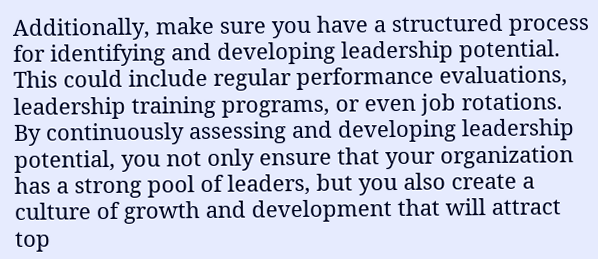Additionally, make sure you have a structured process for identifying and developing leadership potential. This could include regular performance evaluations, leadership training programs, or even job rotations. By continuously assessing and developing leadership potential, you not only ensure that your organization has a strong pool of leaders, but you also create a culture of growth and development that will attract top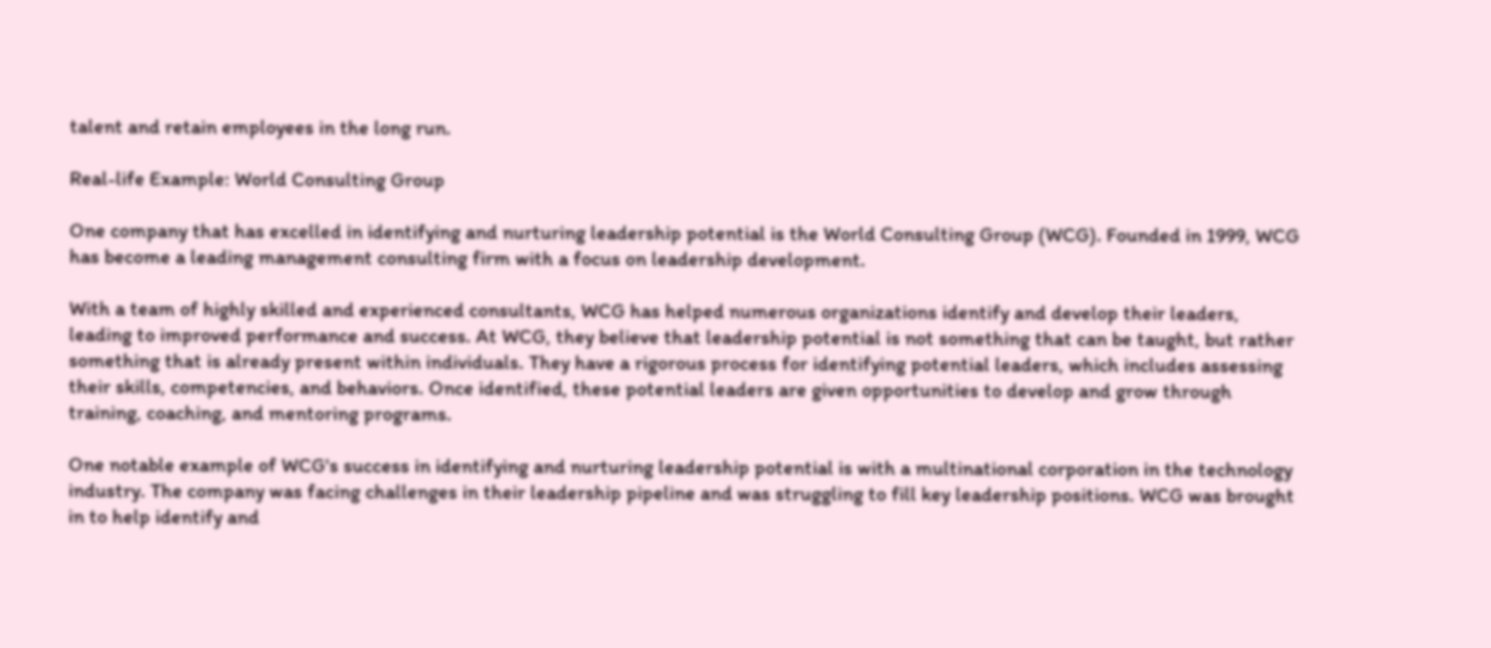talent and retain employees in the long run.

Real-life Example: World Consulting Group

One company that has excelled in identifying and nurturing leadership potential is the World Consulting Group (WCG). Founded in 1999, WCG has become a leading management consulting firm with a focus on leadership development.

With a team of highly skilled and experienced consultants, WCG has helped numerous organizations identify and develop their leaders, leading to improved performance and success. At WCG, they believe that leadership potential is not something that can be taught, but rather something that is already present within individuals. They have a rigorous process for identifying potential leaders, which includes assessing their skills, competencies, and behaviors. Once identified, these potential leaders are given opportunities to develop and grow through training, coaching, and mentoring programs.

One notable example of WCG's success in identifying and nurturing leadership potential is with a multinational corporation in the technology industry. The company was facing challenges in their leadership pipeline and was struggling to fill key leadership positions. WCG was brought in to help identify and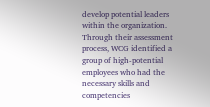develop potential leaders within the organization. Through their assessment process, WCG identified a group of high-potential employees who had the necessary skills and competencies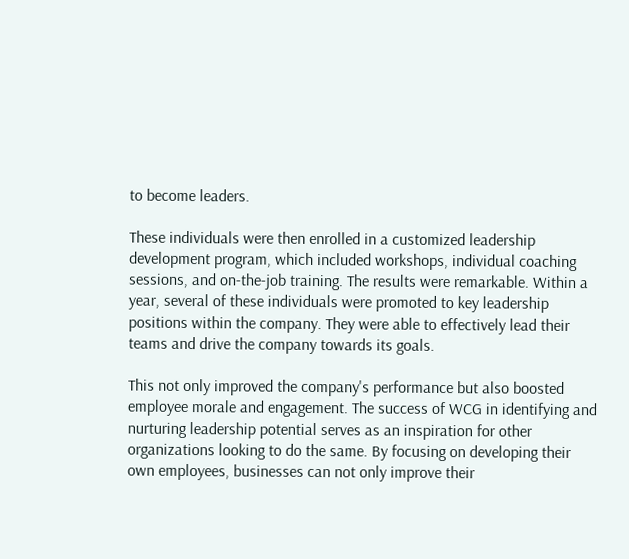to become leaders.

These individuals were then enrolled in a customized leadership development program, which included workshops, individual coaching sessions, and on-the-job training. The results were remarkable. Within a year, several of these individuals were promoted to key leadership positions within the company. They were able to effectively lead their teams and drive the company towards its goals.

This not only improved the company's performance but also boosted employee morale and engagement. The success of WCG in identifying and nurturing leadership potential serves as an inspiration for other organizations looking to do the same. By focusing on developing their own employees, businesses can not only improve their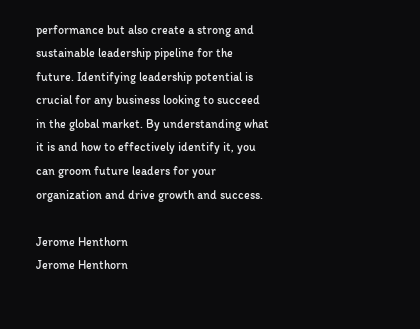performance but also create a strong and sustainable leadership pipeline for the future. Identifying leadership potential is crucial for any business looking to succeed in the global market. By understanding what it is and how to effectively identify it, you can groom future leaders for your organization and drive growth and success.

Jerome Henthorn
Jerome Henthorn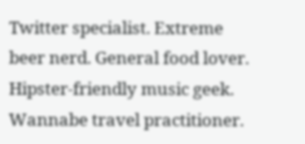Twitter specialist. Extreme beer nerd. General food lover. Hipster-friendly music geek. Wannabe travel practitioner.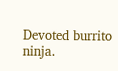Devoted burrito ninja.